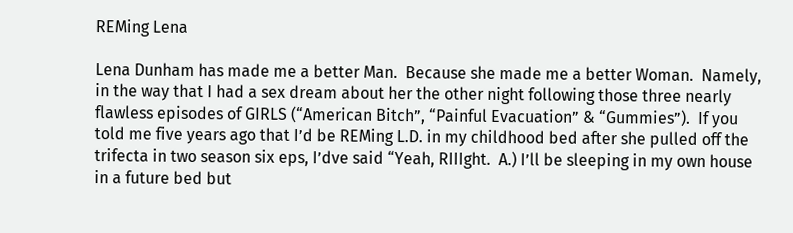REMing Lena

Lena Dunham has made me a better Man.  Because she made me a better Woman.  Namely, in the way that I had a sex dream about her the other night following those three nearly flawless episodes of GIRLS (“American Bitch”, “Painful Evacuation” & “Gummies”).  If you told me five years ago that I’d be REMing L.D. in my childhood bed after she pulled off the trifecta in two season six eps, I’dve said “Yeah, RIIIght.  A.) I’ll be sleeping in my own house in a future bed but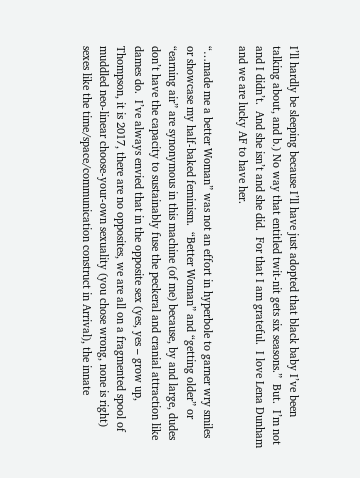I’ll hardly be sleeping because I’ll have just adopted that black baby I’ve been talking about, and b.) No way that entitled twit-nit gets six seasons.”  But.  I’m not and I didn’t.  And she isn’t and she did.  For that I am grateful.  I love Lena Dunham and we are lucky AF to have her.

“…made me a better Woman” was not an effort in hyperbole to garner wry smiles or showcase my half-baked feminism.  “Better Woman” and “getting older” or “earning air” are synonymous in this machine (of me) because, by and large, dudes don’t have the capacity to sustainably fuse the peckeral and cranial attraction like dames do.  I’ve always envied that in the opposite sex (yes, yes – grow up, Thompson, it is 2017, there are no opposites, we are all on a fragmented spool of muddled neo-linear choose-your-own sexuality (you chose wrong, none is right) sexes like the time/space/communication construct in Arrival), the innate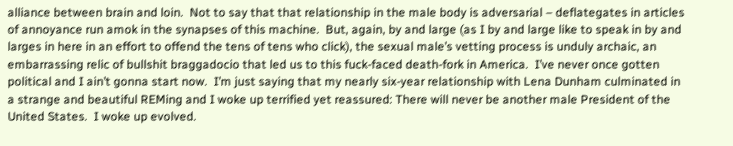alliance between brain and loin.  Not to say that that relationship in the male body is adversarial – deflategates in articles of annoyance run amok in the synapses of this machine.  But, again, by and large (as I by and large like to speak in by and larges in here in an effort to offend the tens of tens who click), the sexual male’s vetting process is unduly archaic, an embarrassing relic of bullshit braggadocio that led us to this fuck-faced death-fork in America.  I’ve never once gotten political and I ain’t gonna start now.  I’m just saying that my nearly six-year relationship with Lena Dunham culminated in a strange and beautiful REMing and I woke up terrified yet reassured: There will never be another male President of the United States.  I woke up evolved.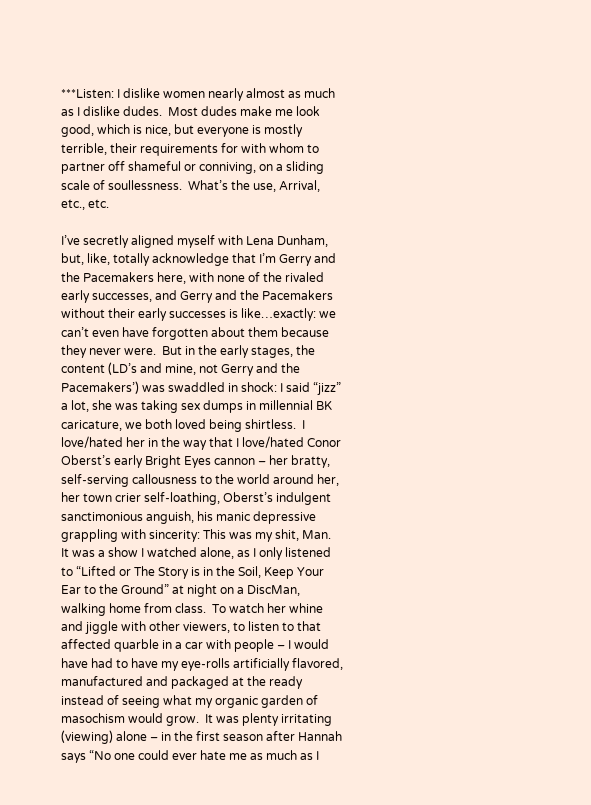***Listen: I dislike women nearly almost as much as I dislike dudes.  Most dudes make me look good, which is nice, but everyone is mostly terrible, their requirements for with whom to partner off shameful or conniving, on a sliding scale of soullessness.  What’s the use, Arrival, etc., etc.

I’ve secretly aligned myself with Lena Dunham, but, like, totally acknowledge that I’m Gerry and the Pacemakers here, with none of the rivaled early successes, and Gerry and the Pacemakers without their early successes is like…exactly: we can’t even have forgotten about them because they never were.  But in the early stages, the content (LD’s and mine, not Gerry and the Pacemakers’) was swaddled in shock: I said “jizz” a lot, she was taking sex dumps in millennial BK caricature, we both loved being shirtless.  I love/hated her in the way that I love/hated Conor Oberst’s early Bright Eyes cannon – her bratty, self-serving callousness to the world around her, her town crier self-loathing, Oberst’s indulgent sanctimonious anguish, his manic depressive grappling with sincerity: This was my shit, Man.  It was a show I watched alone, as I only listened to “Lifted or The Story is in the Soil, Keep Your Ear to the Ground” at night on a DiscMan, walking home from class.  To watch her whine and jiggle with other viewers, to listen to that affected quarble in a car with people – I would have had to have my eye-rolls artificially flavored, manufactured and packaged at the ready instead of seeing what my organic garden of masochism would grow.  It was plenty irritating (viewing) alone – in the first season after Hannah says “No one could ever hate me as much as I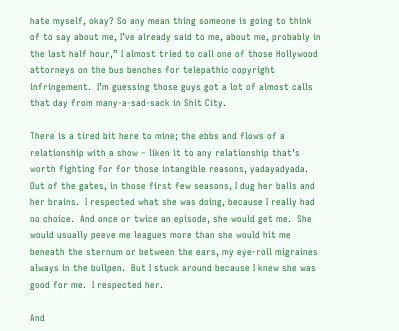hate myself, okay? So any mean thing someone is going to think of to say about me, I’ve already said to me, about me, probably in the last half hour,” I almost tried to call one of those Hollywood attorneys on the bus benches for telepathic copyright infringement.  I’m guessing those guys got a lot of almost calls that day from many-a-sad-sack in Shit City.

There is a tired bit here to mine; the ebbs and flows of a relationship with a show – liken it to any relationship that’s worth fighting for for those intangible reasons, yadayadyada.  Out of the gates, in those first few seasons, I dug her balls and her brains.  I respected what she was doing, because I really had no choice.  And once or twice an episode, she would get me.  She would usually peeve me leagues more than she would hit me beneath the sternum or between the ears, my eye-roll migraines always in the bullpen.  But I stuck around because I knew she was good for me.  I respected her.

And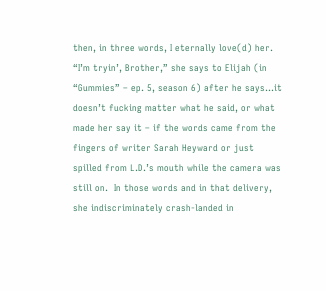then, in three words, I eternally love(d) her.  “I’m tryin’, Brother,” she says to Elijah (in “Gummies” – ep. 5, season 6) after he says…it doesn’t fucking matter what he said, or what made her say it – if the words came from the fingers of writer Sarah Heyward or just spilled from L.D.’s mouth while the camera was still on.  In those words and in that delivery, she indiscriminately crash-landed in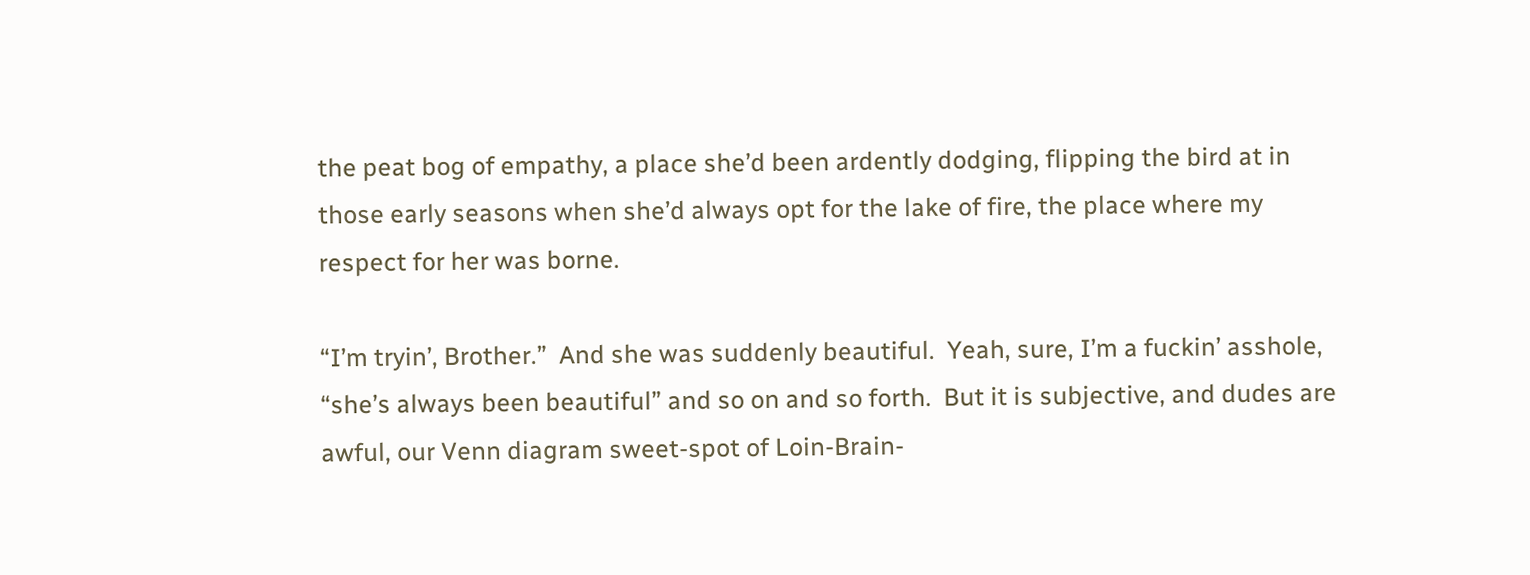the peat bog of empathy, a place she’d been ardently dodging, flipping the bird at in those early seasons when she’d always opt for the lake of fire, the place where my respect for her was borne.

“I’m tryin’, Brother.”  And she was suddenly beautiful.  Yeah, sure, I’m a fuckin’ asshole, “she’s always been beautiful” and so on and so forth.  But it is subjective, and dudes are awful, our Venn diagram sweet-spot of Loin-Brain-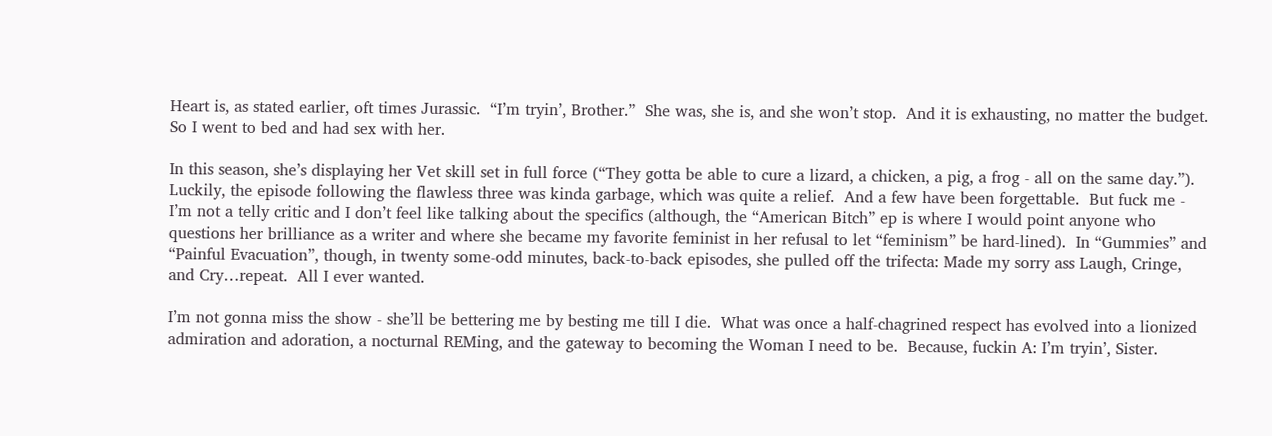Heart is, as stated earlier, oft times Jurassic.  “I’m tryin’, Brother.”  She was, she is, and she won’t stop.  And it is exhausting, no matter the budget.  So I went to bed and had sex with her.

In this season, she’s displaying her Vet skill set in full force (“They gotta be able to cure a lizard, a chicken, a pig, a frog - all on the same day.”).  Luckily, the episode following the flawless three was kinda garbage, which was quite a relief.  And a few have been forgettable.  But fuck me - I’m not a telly critic and I don’t feel like talking about the specifics (although, the “American Bitch” ep is where I would point anyone who questions her brilliance as a writer and where she became my favorite feminist in her refusal to let “feminism” be hard-lined).  In “Gummies” and “Painful Evacuation”, though, in twenty some-odd minutes, back-to-back episodes, she pulled off the trifecta: Made my sorry ass Laugh, Cringe, and Cry…repeat.  All I ever wanted.

I’m not gonna miss the show - she’ll be bettering me by besting me till I die.  What was once a half-chagrined respect has evolved into a lionized admiration and adoration, a nocturnal REMing, and the gateway to becoming the Woman I need to be.  Because, fuckin A: I’m tryin’, Sister.